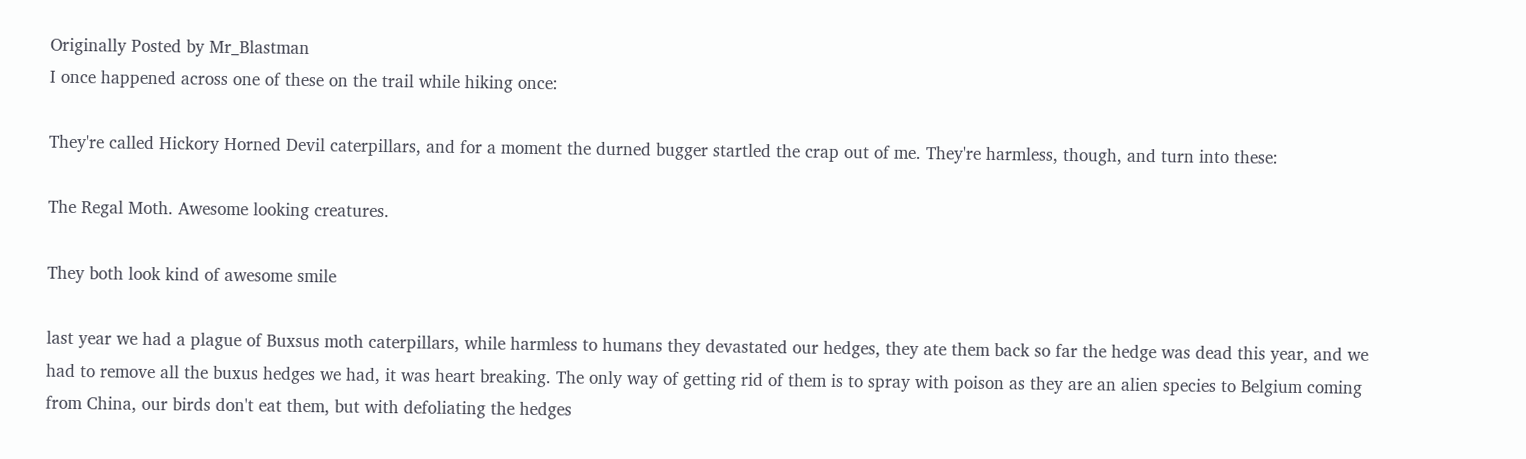Originally Posted by Mr_Blastman
I once happened across one of these on the trail while hiking once:

They're called Hickory Horned Devil caterpillars, and for a moment the durned bugger startled the crap out of me. They're harmless, though, and turn into these:

The Regal Moth. Awesome looking creatures.

They both look kind of awesome smile

last year we had a plague of Buxsus moth caterpillars, while harmless to humans they devastated our hedges, they ate them back so far the hedge was dead this year, and we had to remove all the buxus hedges we had, it was heart breaking. The only way of getting rid of them is to spray with poison as they are an alien species to Belgium coming from China, our birds don't eat them, but with defoliating the hedges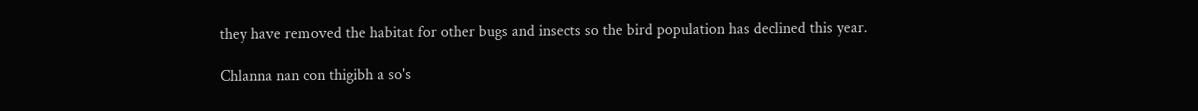they have removed the habitat for other bugs and insects so the bird population has declined this year.

Chlanna nan con thigibh a so's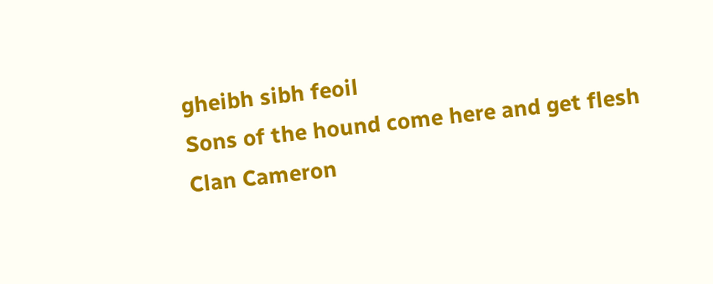gheibh sibh feoil
Sons of the hound come here and get flesh
Clan Cameron